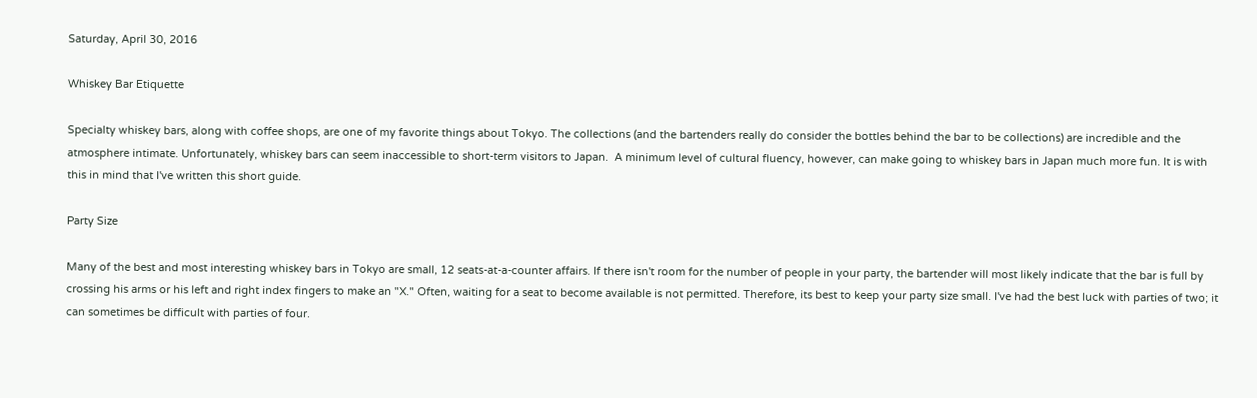Saturday, April 30, 2016

Whiskey Bar Etiquette

Specialty whiskey bars, along with coffee shops, are one of my favorite things about Tokyo. The collections (and the bartenders really do consider the bottles behind the bar to be collections) are incredible and the atmosphere intimate. Unfortunately, whiskey bars can seem inaccessible to short-term visitors to Japan.  A minimum level of cultural fluency, however, can make going to whiskey bars in Japan much more fun. It is with this in mind that I've written this short guide.

Party Size

Many of the best and most interesting whiskey bars in Tokyo are small, 12 seats-at-a-counter affairs. If there isn't room for the number of people in your party, the bartender will most likely indicate that the bar is full by crossing his arms or his left and right index fingers to make an "X." Often, waiting for a seat to become available is not permitted. Therefore, its best to keep your party size small. I've had the best luck with parties of two; it can sometimes be difficult with parties of four.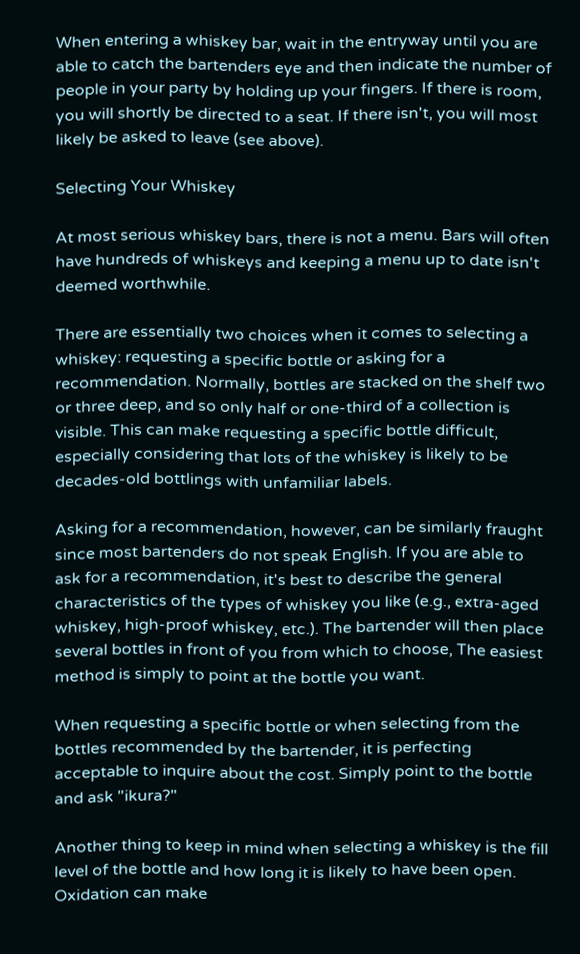When entering a whiskey bar, wait in the entryway until you are able to catch the bartenders eye and then indicate the number of people in your party by holding up your fingers. If there is room, you will shortly be directed to a seat. If there isn't, you will most likely be asked to leave (see above).

Selecting Your Whiskey

At most serious whiskey bars, there is not a menu. Bars will often have hundreds of whiskeys and keeping a menu up to date isn't deemed worthwhile.

There are essentially two choices when it comes to selecting a whiskey: requesting a specific bottle or asking for a recommendation. Normally, bottles are stacked on the shelf two or three deep, and so only half or one-third of a collection is visible. This can make requesting a specific bottle difficult, especially considering that lots of the whiskey is likely to be decades-old bottlings with unfamiliar labels.

Asking for a recommendation, however, can be similarly fraught since most bartenders do not speak English. If you are able to ask for a recommendation, it's best to describe the general characteristics of the types of whiskey you like (e.g., extra-aged whiskey, high-proof whiskey, etc.). The bartender will then place several bottles in front of you from which to choose, The easiest method is simply to point at the bottle you want.

When requesting a specific bottle or when selecting from the bottles recommended by the bartender, it is perfecting acceptable to inquire about the cost. Simply point to the bottle and ask "ikura?"

Another thing to keep in mind when selecting a whiskey is the fill level of the bottle and how long it is likely to have been open. Oxidation can make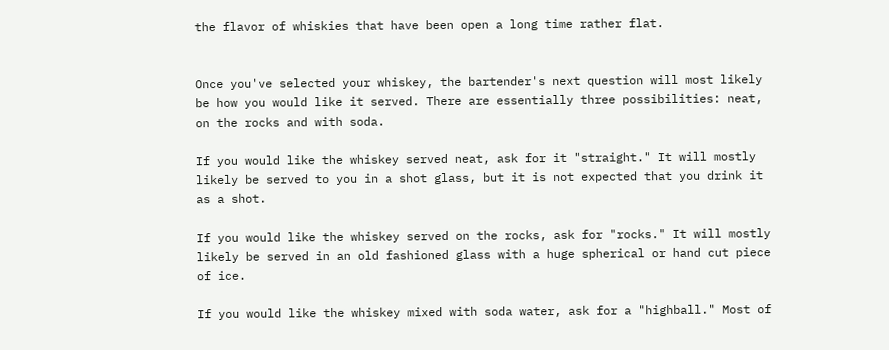the flavor of whiskies that have been open a long time rather flat.


Once you've selected your whiskey, the bartender's next question will most likely be how you would like it served. There are essentially three possibilities: neat, on the rocks and with soda.

If you would like the whiskey served neat, ask for it "straight." It will mostly likely be served to you in a shot glass, but it is not expected that you drink it as a shot.

If you would like the whiskey served on the rocks, ask for "rocks." It will mostly likely be served in an old fashioned glass with a huge spherical or hand cut piece of ice.

If you would like the whiskey mixed with soda water, ask for a "highball." Most of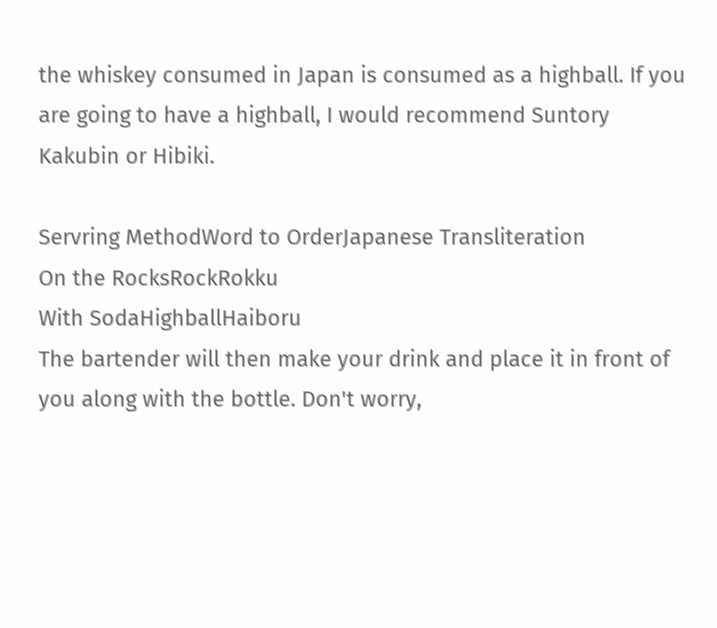the whiskey consumed in Japan is consumed as a highball. If you are going to have a highball, I would recommend Suntory Kakubin or Hibiki.

Servring MethodWord to OrderJapanese Transliteration
On the RocksRockRokku
With SodaHighballHaiboru
The bartender will then make your drink and place it in front of you along with the bottle. Don't worry,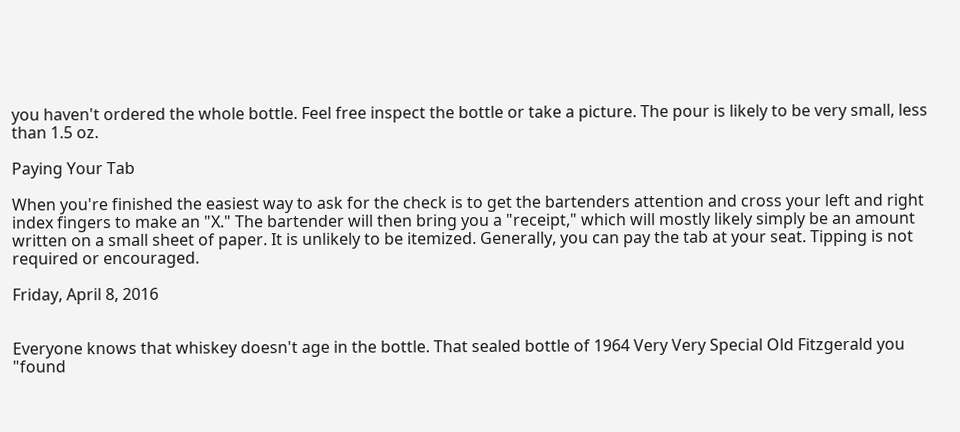you haven't ordered the whole bottle. Feel free inspect the bottle or take a picture. The pour is likely to be very small, less than 1.5 oz.

Paying Your Tab

When you're finished the easiest way to ask for the check is to get the bartenders attention and cross your left and right index fingers to make an "X." The bartender will then bring you a "receipt," which will mostly likely simply be an amount written on a small sheet of paper. It is unlikely to be itemized. Generally, you can pay the tab at your seat. Tipping is not required or encouraged.

Friday, April 8, 2016


Everyone knows that whiskey doesn't age in the bottle. That sealed bottle of 1964 Very Very Special Old Fitzgerald you "found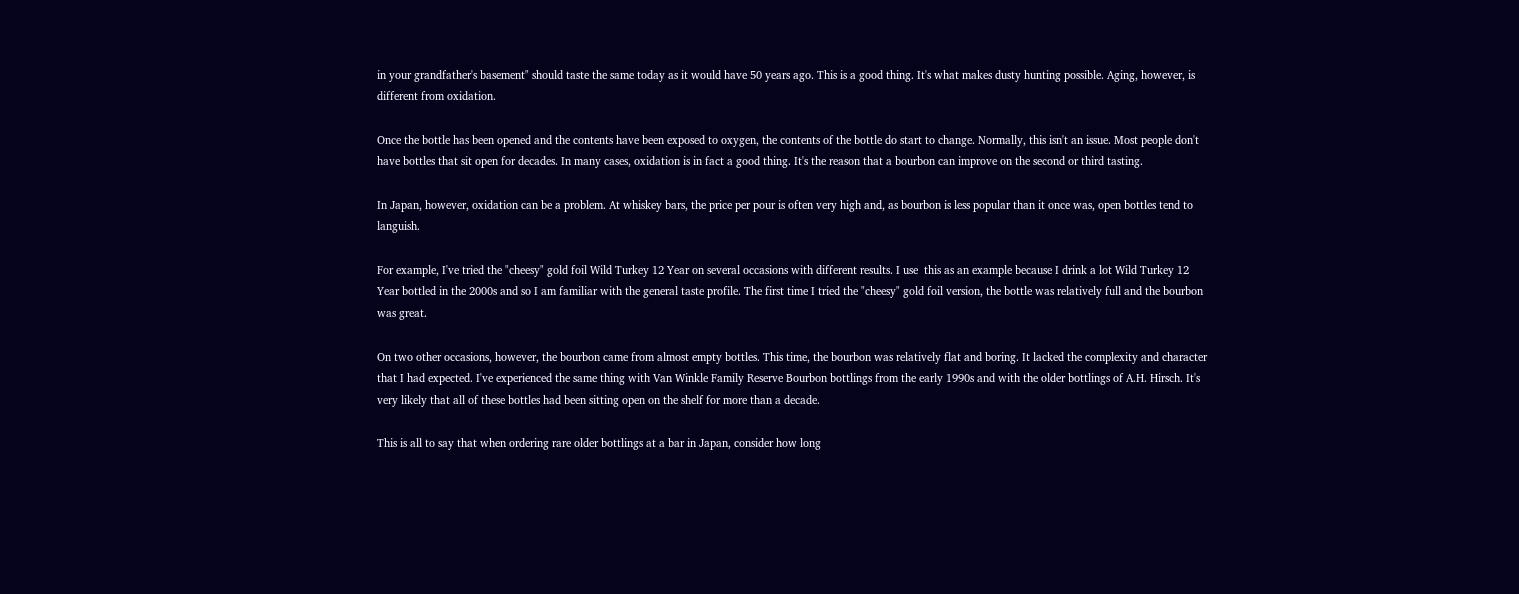in your grandfather's basement" should taste the same today as it would have 50 years ago. This is a good thing. It's what makes dusty hunting possible. Aging, however, is different from oxidation.

Once the bottle has been opened and the contents have been exposed to oxygen, the contents of the bottle do start to change. Normally, this isn't an issue. Most people don't have bottles that sit open for decades. In many cases, oxidation is in fact a good thing. It's the reason that a bourbon can improve on the second or third tasting.

In Japan, however, oxidation can be a problem. At whiskey bars, the price per pour is often very high and, as bourbon is less popular than it once was, open bottles tend to languish.

For example, I've tried the "cheesy" gold foil Wild Turkey 12 Year on several occasions with different results. I use  this as an example because I drink a lot Wild Turkey 12 Year bottled in the 2000s and so I am familiar with the general taste profile. The first time I tried the "cheesy" gold foil version, the bottle was relatively full and the bourbon was great.

On two other occasions, however, the bourbon came from almost empty bottles. This time, the bourbon was relatively flat and boring. It lacked the complexity and character that I had expected. I've experienced the same thing with Van Winkle Family Reserve Bourbon bottlings from the early 1990s and with the older bottlings of A.H. Hirsch. It's very likely that all of these bottles had been sitting open on the shelf for more than a decade.

This is all to say that when ordering rare older bottlings at a bar in Japan, consider how long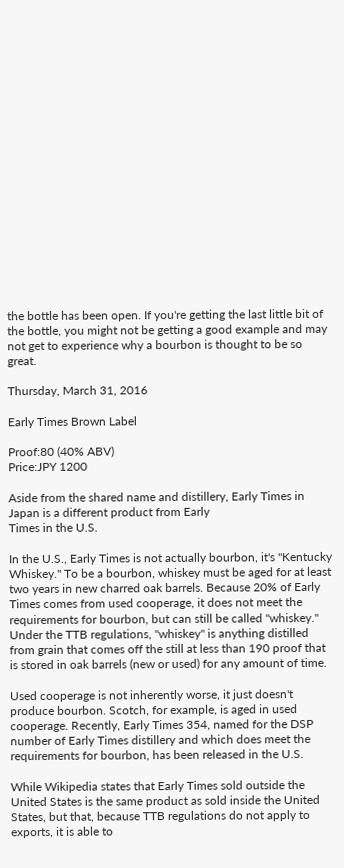the bottle has been open. If you're getting the last little bit of the bottle, you might not be getting a good example and may not get to experience why a bourbon is thought to be so great.

Thursday, March 31, 2016

Early Times Brown Label

Proof:80 (40% ABV)
Price:JPY 1200

Aside from the shared name and distillery, Early Times in Japan is a different product from Early
Times in the U.S.

In the U.S., Early Times is not actually bourbon, it's "Kentucky Whiskey." To be a bourbon, whiskey must be aged for at least two years in new charred oak barrels. Because 20% of Early Times comes from used cooperage, it does not meet the requirements for bourbon, but can still be called "whiskey." Under the TTB regulations, "whiskey" is anything distilled from grain that comes off the still at less than 190 proof that is stored in oak barrels (new or used) for any amount of time.

Used cooperage is not inherently worse, it just doesn't produce bourbon. Scotch, for example, is aged in used cooperage. Recently, Early Times 354, named for the DSP number of Early Times distillery and which does meet the requirements for bourbon, has been released in the U.S.

While Wikipedia states that Early Times sold outside the United States is the same product as sold inside the United States, but that, because TTB regulations do not apply to exports, it is able to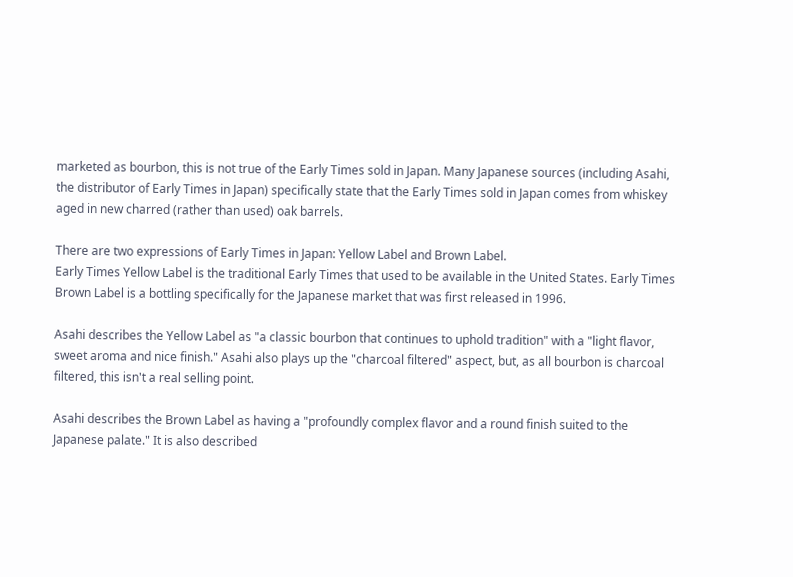marketed as bourbon, this is not true of the Early Times sold in Japan. Many Japanese sources (including Asahi, the distributor of Early Times in Japan) specifically state that the Early Times sold in Japan comes from whiskey aged in new charred (rather than used) oak barrels.

There are two expressions of Early Times in Japan: Yellow Label and Brown Label.
Early Times Yellow Label is the traditional Early Times that used to be available in the United States. Early Times Brown Label is a bottling specifically for the Japanese market that was first released in 1996.

Asahi describes the Yellow Label as "a classic bourbon that continues to uphold tradition" with a "light flavor, sweet aroma and nice finish." Asahi also plays up the "charcoal filtered" aspect, but, as all bourbon is charcoal filtered, this isn't a real selling point.

Asahi describes the Brown Label as having a "profoundly complex flavor and a round finish suited to the Japanese palate." It is also described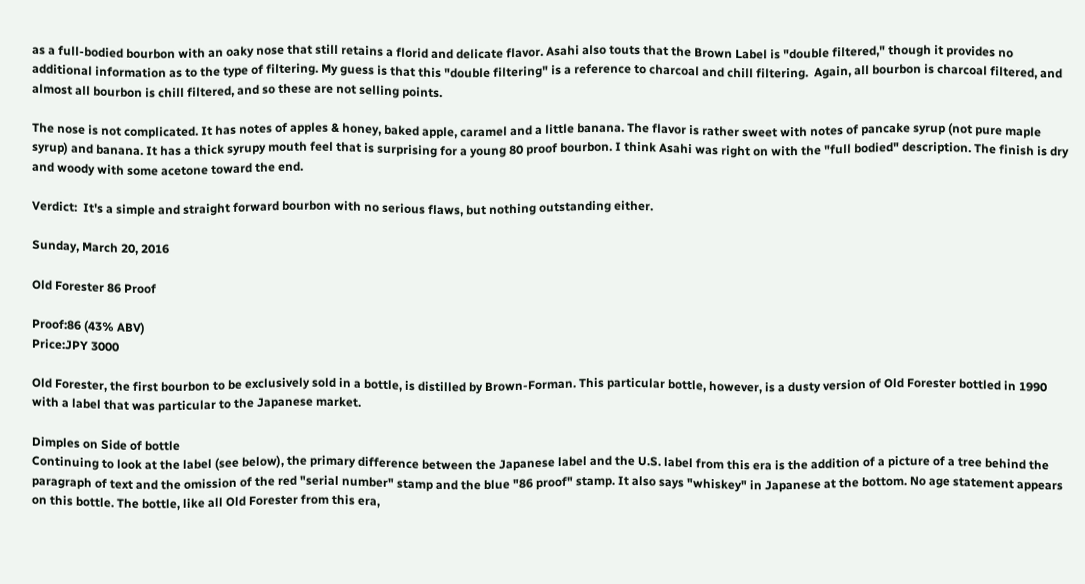as a full-bodied bourbon with an oaky nose that still retains a florid and delicate flavor. Asahi also touts that the Brown Label is "double filtered," though it provides no additional information as to the type of filtering. My guess is that this "double filtering" is a reference to charcoal and chill filtering.  Again, all bourbon is charcoal filtered, and almost all bourbon is chill filtered, and so these are not selling points.

The nose is not complicated. It has notes of apples & honey, baked apple, caramel and a little banana. The flavor is rather sweet with notes of pancake syrup (not pure maple syrup) and banana. It has a thick syrupy mouth feel that is surprising for a young 80 proof bourbon. I think Asahi was right on with the "full bodied" description. The finish is dry and woody with some acetone toward the end.

Verdict:  It's a simple and straight forward bourbon with no serious flaws, but nothing outstanding either.

Sunday, March 20, 2016

Old Forester 86 Proof

Proof:86 (43% ABV)
Price:JPY 3000

Old Forester, the first bourbon to be exclusively sold in a bottle, is distilled by Brown-Forman. This particular bottle, however, is a dusty version of Old Forester bottled in 1990 with a label that was particular to the Japanese market.

Dimples on Side of bottle
Continuing to look at the label (see below), the primary difference between the Japanese label and the U.S. label from this era is the addition of a picture of a tree behind the paragraph of text and the omission of the red "serial number" stamp and the blue "86 proof" stamp. It also says "whiskey" in Japanese at the bottom. No age statement appears on this bottle. The bottle, like all Old Forester from this era,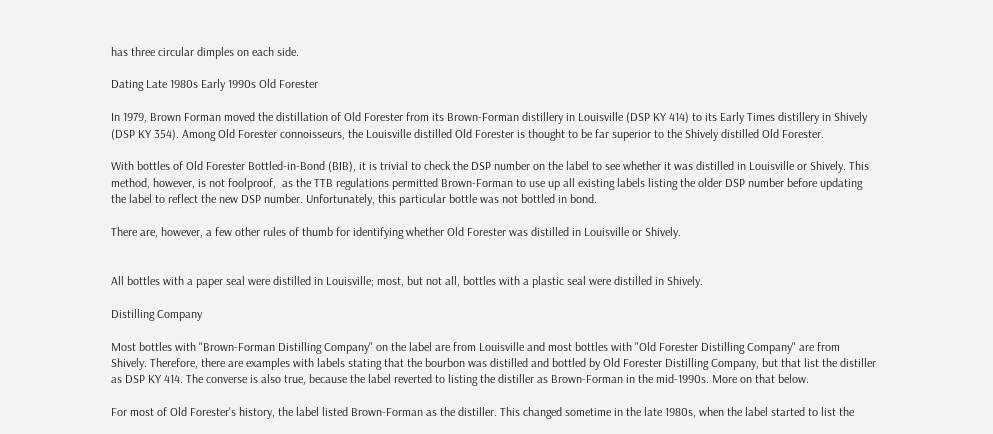has three circular dimples on each side.

Dating Late 1980s Early 1990s Old Forester

In 1979, Brown Forman moved the distillation of Old Forester from its Brown-Forman distillery in Louisville (DSP KY 414) to its Early Times distillery in Shively (DSP KY 354). Among Old Forester connoisseurs, the Louisville distilled Old Forester is thought to be far superior to the Shively distilled Old Forester.

With bottles of Old Forester Bottled-in-Bond (BIB), it is trivial to check the DSP number on the label to see whether it was distilled in Louisville or Shively. This method, however, is not foolproof,  as the TTB regulations permitted Brown-Forman to use up all existing labels listing the older DSP number before updating the label to reflect the new DSP number. Unfortunately, this particular bottle was not bottled in bond.

There are, however, a few other rules of thumb for identifying whether Old Forester was distilled in Louisville or Shively.


All bottles with a paper seal were distilled in Louisville; most, but not all, bottles with a plastic seal were distilled in Shively.

Distilling Company

Most bottles with "Brown-Forman Distilling Company" on the label are from Louisville and most bottles with "Old Forester Distilling Company" are from Shively. Therefore, there are examples with labels stating that the bourbon was distilled and bottled by Old Forester Distilling Company, but that list the distiller as DSP KY 414. The converse is also true, because the label reverted to listing the distiller as Brown-Forman in the mid-1990s. More on that below.

For most of Old Forester's history, the label listed Brown-Forman as the distiller. This changed sometime in the late 1980s, when the label started to list the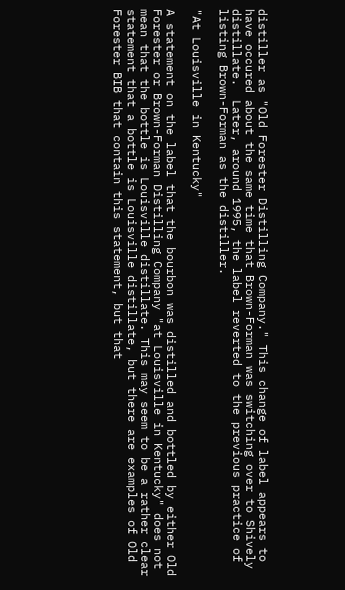distiller as "Old Forester Distilling Company." This change of label appears to have occured about the same time that Brown-Forman was switching over to Shively distillate.  Later, around 1995, the label reverted to the previous practice of listing Brown-Forman as the distiller.

"At Louisville in Kentucky"

A statement on the label that the bourbon was distilled and bottled by either Old Forester or Brown-Forman Distilling Company "at Louisville in Kentucky" does not mean that the bottle is Louisville distillate. This may seem to be a rather clear statement that a bottle is Louisville distillate, but there are examples of Old Forester BIB that contain this statement, but that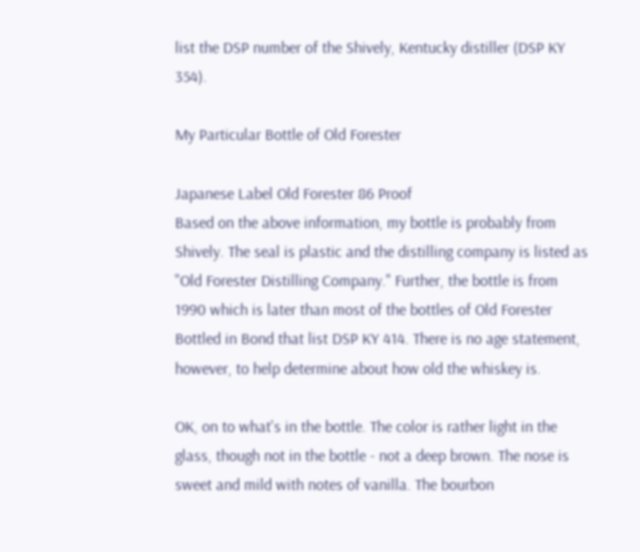list the DSP number of the Shively, Kentucky distiller (DSP KY 354).

My Particular Bottle of Old Forester

Japanese Label Old Forester 86 Proof
Based on the above information, my bottle is probably from Shively. The seal is plastic and the distilling company is listed as "Old Forester Distilling Company." Further, the bottle is from 1990 which is later than most of the bottles of Old Forester Bottled in Bond that list DSP KY 414. There is no age statement, however, to help determine about how old the whiskey is.

OK, on to what's in the bottle. The color is rather light in the glass, though not in the bottle - not a deep brown. The nose is sweet and mild with notes of vanilla. The bourbon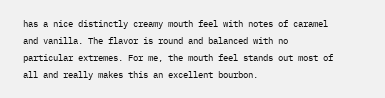has a nice distinctly creamy mouth feel with notes of caramel and vanilla. The flavor is round and balanced with no particular extremes. For me, the mouth feel stands out most of all and really makes this an excellent bourbon.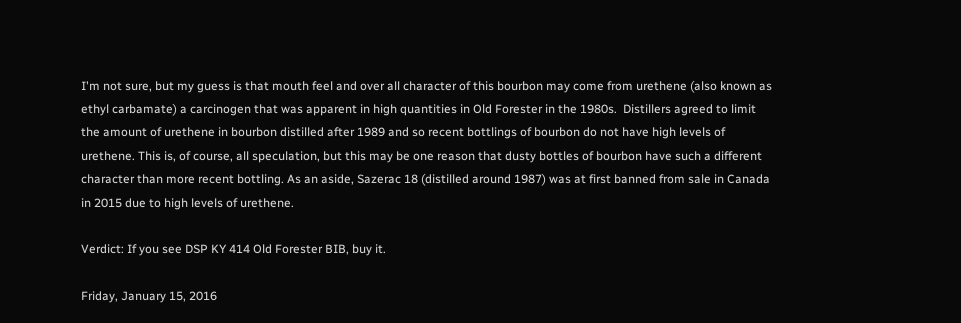I'm not sure, but my guess is that mouth feel and over all character of this bourbon may come from urethene (also known as ethyl carbamate) a carcinogen that was apparent in high quantities in Old Forester in the 1980s.  Distillers agreed to limit the amount of urethene in bourbon distilled after 1989 and so recent bottlings of bourbon do not have high levels of urethene. This is, of course, all speculation, but this may be one reason that dusty bottles of bourbon have such a different character than more recent bottling. As an aside, Sazerac 18 (distilled around 1987) was at first banned from sale in Canada in 2015 due to high levels of urethene.

Verdict: If you see DSP KY 414 Old Forester BIB, buy it.

Friday, January 15, 2016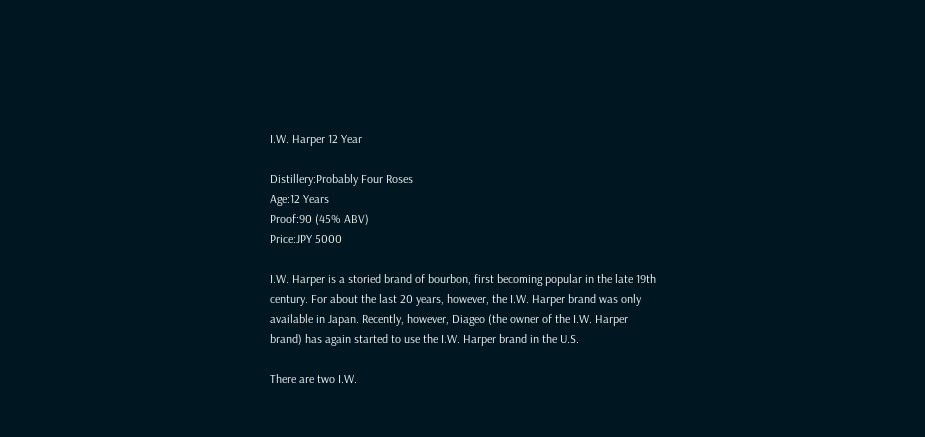I.W. Harper 12 Year

Distillery:Probably Four Roses
Age:12 Years
Proof:90 (45% ABV)
Price:JPY 5000

I.W. Harper is a storied brand of bourbon, first becoming popular in the late 19th century. For about the last 20 years, however, the I.W. Harper brand was only available in Japan. Recently, however, Diageo (the owner of the I.W. Harper brand) has again started to use the I.W. Harper brand in the U.S.

There are two I.W.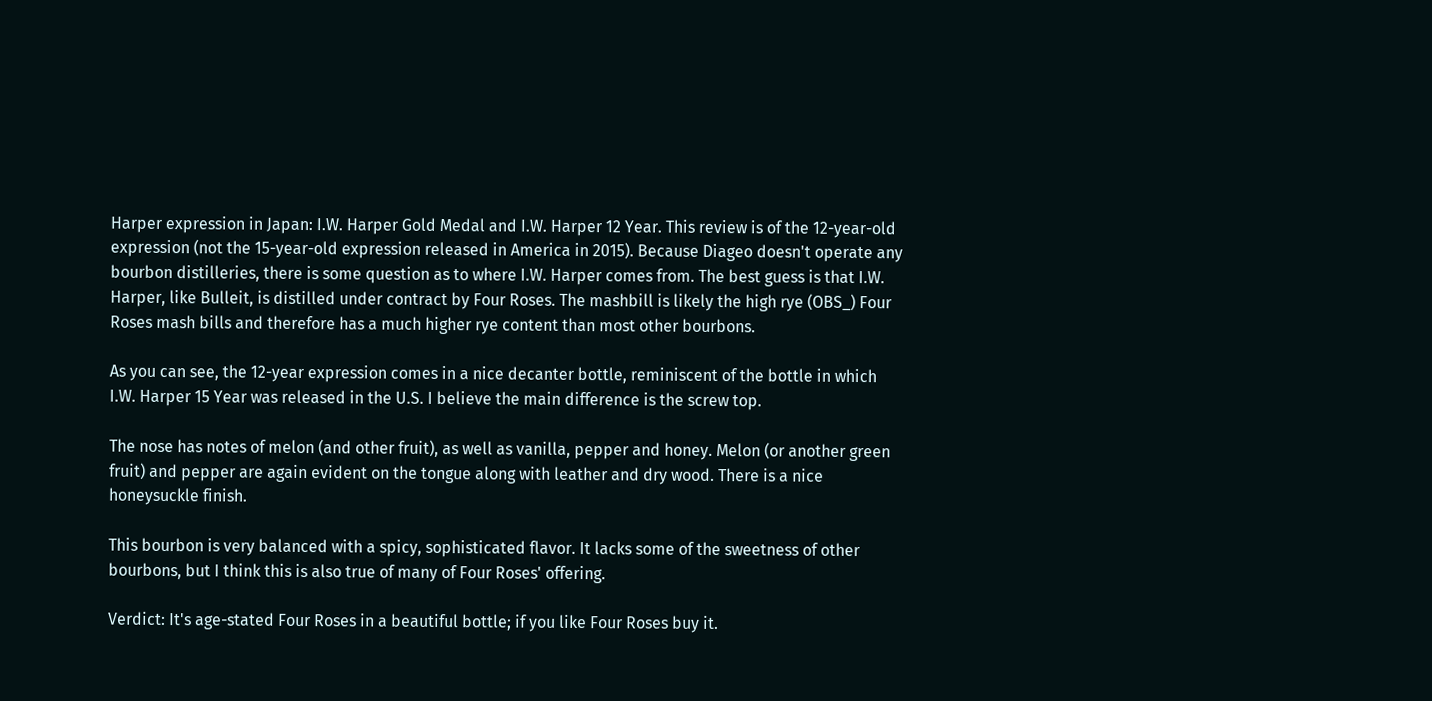Harper expression in Japan: I.W. Harper Gold Medal and I.W. Harper 12 Year. This review is of the 12-year-old expression (not the 15-year-old expression released in America in 2015). Because Diageo doesn't operate any bourbon distilleries, there is some question as to where I.W. Harper comes from. The best guess is that I.W. Harper, like Bulleit, is distilled under contract by Four Roses. The mashbill is likely the high rye (OBS_) Four Roses mash bills and therefore has a much higher rye content than most other bourbons.

As you can see, the 12-year expression comes in a nice decanter bottle, reminiscent of the bottle in which I.W. Harper 15 Year was released in the U.S. I believe the main difference is the screw top.

The nose has notes of melon (and other fruit), as well as vanilla, pepper and honey. Melon (or another green fruit) and pepper are again evident on the tongue along with leather and dry wood. There is a nice honeysuckle finish.

This bourbon is very balanced with a spicy, sophisticated flavor. It lacks some of the sweetness of other bourbons, but I think this is also true of many of Four Roses' offering.

Verdict: It's age-stated Four Roses in a beautiful bottle; if you like Four Roses buy it.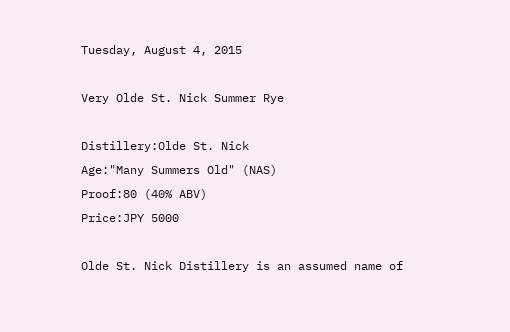Tuesday, August 4, 2015

Very Olde St. Nick Summer Rye

Distillery:Olde St. Nick
Age:"Many Summers Old" (NAS)
Proof:80 (40% ABV)
Price:JPY 5000

Olde St. Nick Distillery is an assumed name of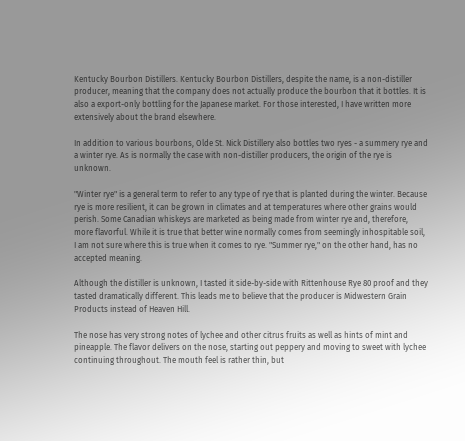Kentucky Bourbon Distillers. Kentucky Bourbon Distillers, despite the name, is a non-distiller producer, meaning that the company does not actually produce the bourbon that it bottles. It is also a export-only bottling for the Japanese market. For those interested, I have written more extensively about the brand elsewhere.

In addition to various bourbons, Olde St. Nick Distillery also bottles two ryes - a summery rye and a winter rye. As is normally the case with non-distiller producers, the origin of the rye is unknown.

"Winter rye" is a general term to refer to any type of rye that is planted during the winter. Because rye is more resilient, it can be grown in climates and at temperatures where other grains would perish. Some Canadian whiskeys are marketed as being made from winter rye and, therefore, more flavorful. While it is true that better wine normally comes from seemingly inhospitable soil, I am not sure where this is true when it comes to rye. "Summer rye," on the other hand, has no accepted meaning.

Although the distiller is unknown, I tasted it side-by-side with Rittenhouse Rye 80 proof and they tasted dramatically different. This leads me to believe that the producer is Midwestern Grain Products instead of Heaven Hill.

The nose has very strong notes of lychee and other citrus fruits as well as hints of mint and pineapple. The flavor delivers on the nose, starting out peppery and moving to sweet with lychee continuing throughout. The mouth feel is rather thin, but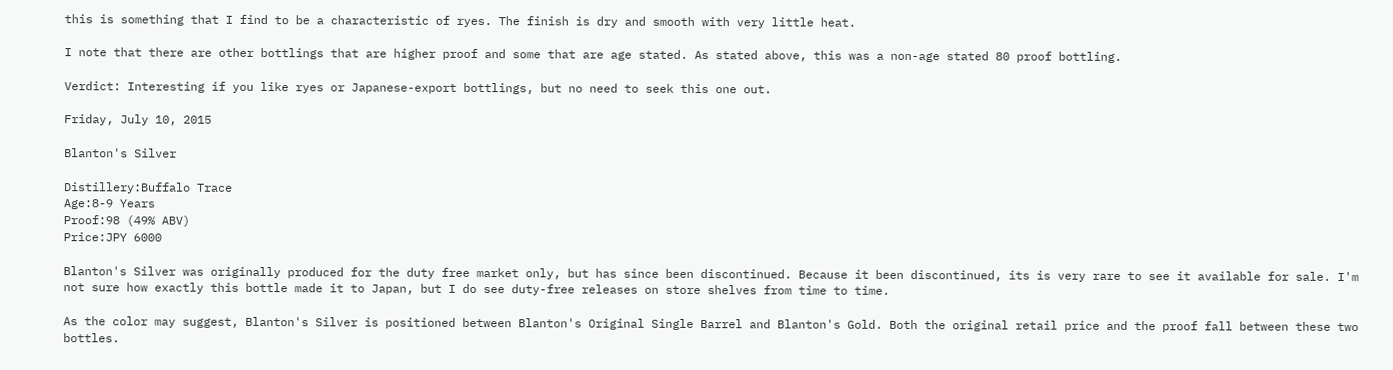this is something that I find to be a characteristic of ryes. The finish is dry and smooth with very little heat.

I note that there are other bottlings that are higher proof and some that are age stated. As stated above, this was a non-age stated 80 proof bottling.

Verdict: Interesting if you like ryes or Japanese-export bottlings, but no need to seek this one out.

Friday, July 10, 2015

Blanton's Silver

Distillery:Buffalo Trace
Age:8-9 Years
Proof:98 (49% ABV)
Price:JPY 6000

Blanton's Silver was originally produced for the duty free market only, but has since been discontinued. Because it been discontinued, its is very rare to see it available for sale. I'm not sure how exactly this bottle made it to Japan, but I do see duty-free releases on store shelves from time to time.

As the color may suggest, Blanton's Silver is positioned between Blanton's Original Single Barrel and Blanton's Gold. Both the original retail price and the proof fall between these two bottles.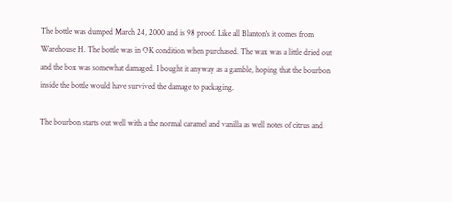The bottle was dumped March 24, 2000 and is 98 proof. Like all Blanton's it comes from Warehouse H. The bottle was in OK condition when purchased. The wax was a little dried out and the box was somewhat damaged. I bought it anyway as a gamble, hoping that the bourbon inside the bottle would have survived the damage to packaging.

The bourbon starts out well with a the normal caramel and vanilla as well notes of citrus and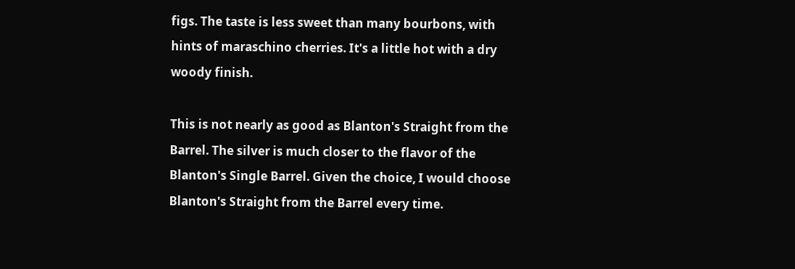figs. The taste is less sweet than many bourbons, with hints of maraschino cherries. It's a little hot with a dry woody finish.

This is not nearly as good as Blanton's Straight from the Barrel. The silver is much closer to the flavor of the Blanton's Single Barrel. Given the choice, I would choose Blanton's Straight from the Barrel every time.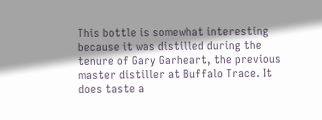This bottle is somewhat interesting because it was distilled during the tenure of Gary Garheart, the previous master distiller at Buffalo Trace. It does taste a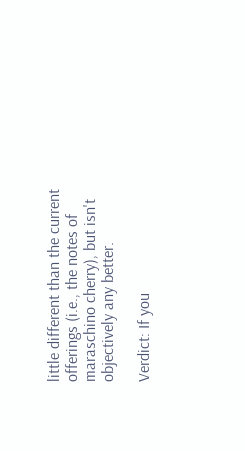little different than the current offerings (i.e., the notes of maraschino cherry), but isn't objectively any better.

Verdict: If you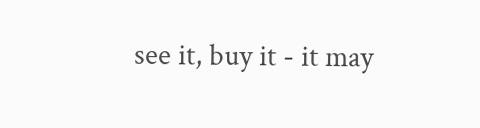see it, buy it - it may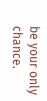be your only chance.